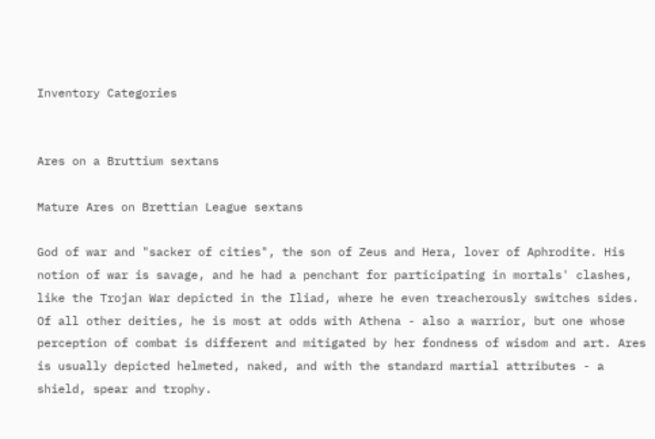Inventory Categories


Ares on a Bruttium sextans

Mature Ares on Brettian League sextans

God of war and "sacker of cities", the son of Zeus and Hera, lover of Aphrodite. His notion of war is savage, and he had a penchant for participating in mortals' clashes, like the Trojan War depicted in the Iliad, where he even treacherously switches sides. Of all other deities, he is most at odds with Athena - also a warrior, but one whose perception of combat is different and mitigated by her fondness of wisdom and art. Ares is usually depicted helmeted, naked, and with the standard martial attributes - a shield, spear and trophy.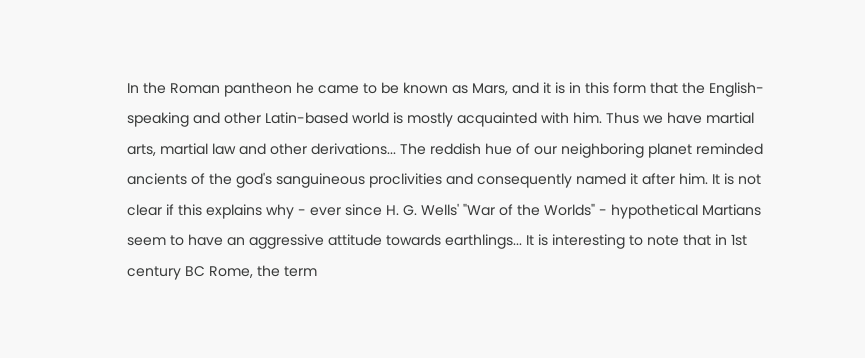In the Roman pantheon he came to be known as Mars, and it is in this form that the English-speaking and other Latin-based world is mostly acquainted with him. Thus we have martial arts, martial law and other derivations... The reddish hue of our neighboring planet reminded ancients of the god's sanguineous proclivities and consequently named it after him. It is not clear if this explains why - ever since H. G. Wells' "War of the Worlds" - hypothetical Martians seem to have an aggressive attitude towards earthlings... It is interesting to note that in 1st century BC Rome, the term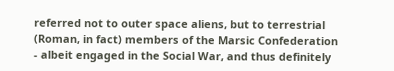referred not to outer space aliens, but to terrestrial (Roman, in fact) members of the Marsic Confederation - albeit engaged in the Social War, and thus definitely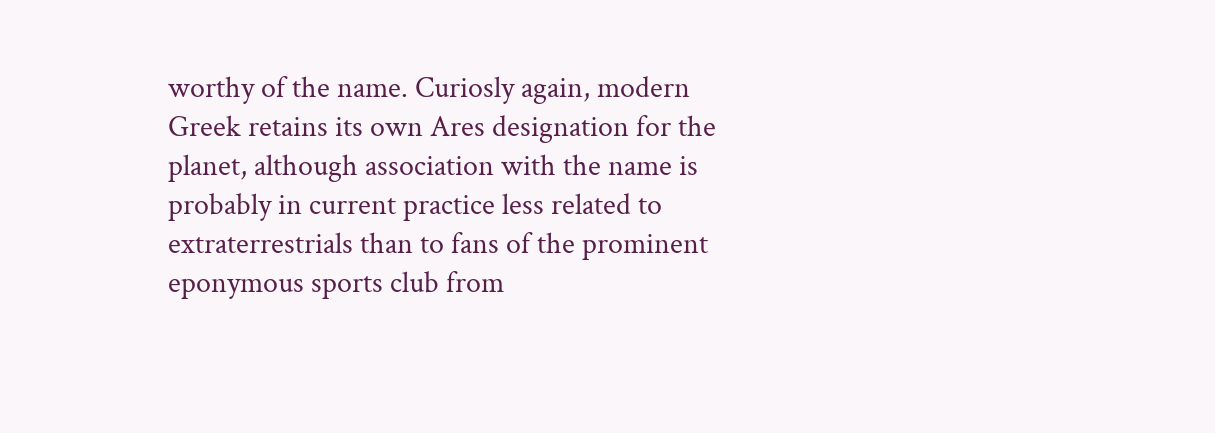worthy of the name. Curiosly again, modern Greek retains its own Ares designation for the planet, although association with the name is probably in current practice less related to extraterrestrials than to fans of the prominent eponymous sports club from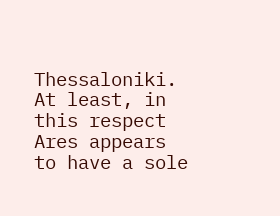Thessaloniki. At least, in this respect Ares appears to have a sole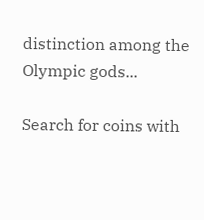distinction among the Olympic gods...

Search for coins with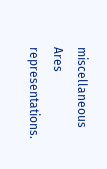miscellaneous Ares representations.